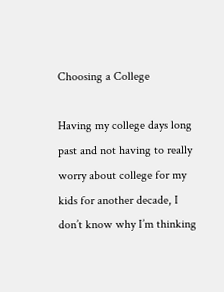Choosing a College

Having my college days long past and not having to really worry about college for my kids for another decade, I don’t know why I’m thinking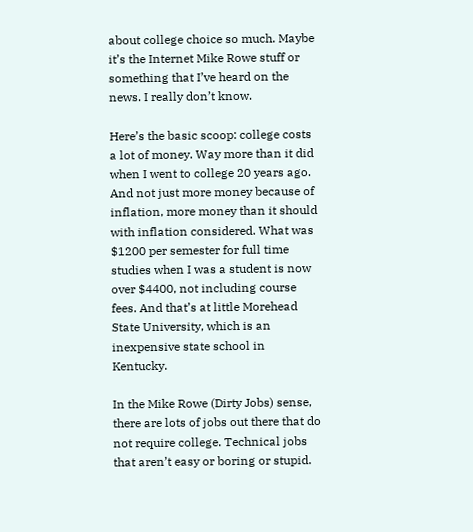about college choice so much. Maybe it’s the Internet Mike Rowe stuff or something that I’ve heard on the news. I really don’t know.

Here’s the basic scoop: college costs a lot of money. Way more than it did when I went to college 20 years ago. And not just more money because of inflation, more money than it should with inflation considered. What was $1200 per semester for full time studies when I was a student is now over $4400, not including course fees. And that’s at little Morehead State University, which is an inexpensive state school in Kentucky.

In the Mike Rowe (Dirty Jobs) sense, there are lots of jobs out there that do not require college. Technical jobs that aren’t easy or boring or stupid.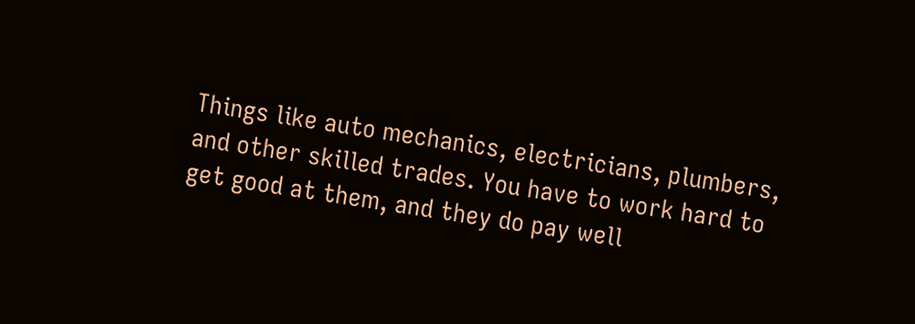Things like auto mechanics, electricians, plumbers, and other skilled trades. You have to work hard to get good at them, and they do pay well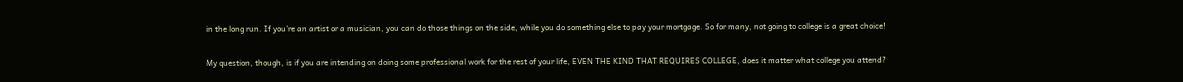in the long run. If you’re an artist or a musician, you can do those things on the side, while you do something else to pay your mortgage. So for many, not going to college is a great choice!

My question, though, is if you are intending on doing some professional work for the rest of your life, EVEN THE KIND THAT REQUIRES COLLEGE, does it matter what college you attend?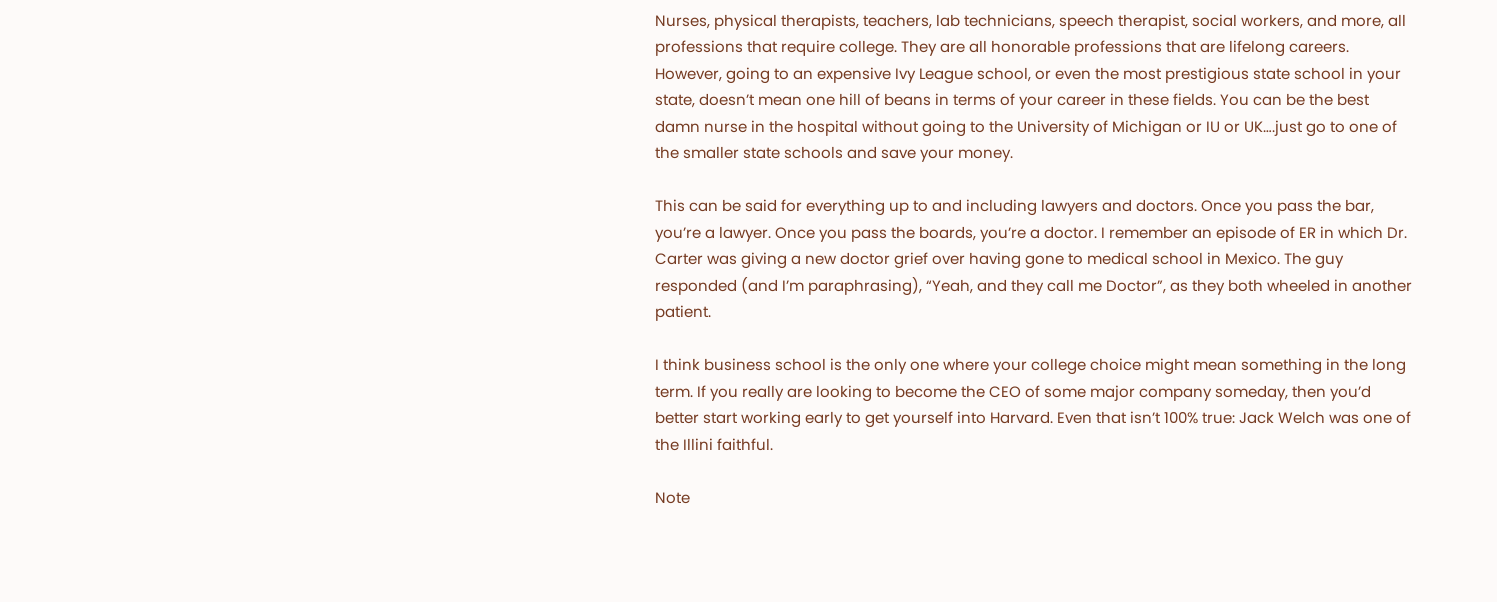Nurses, physical therapists, teachers, lab technicians, speech therapist, social workers, and more, all professions that require college. They are all honorable professions that are lifelong careers. However, going to an expensive Ivy League school, or even the most prestigious state school in your state, doesn’t mean one hill of beans in terms of your career in these fields. You can be the best damn nurse in the hospital without going to the University of Michigan or IU or UK….just go to one of the smaller state schools and save your money.

This can be said for everything up to and including lawyers and doctors. Once you pass the bar, you’re a lawyer. Once you pass the boards, you’re a doctor. I remember an episode of ER in which Dr. Carter was giving a new doctor grief over having gone to medical school in Mexico. The guy responded (and I’m paraphrasing), “Yeah, and they call me Doctor”, as they both wheeled in another patient.

I think business school is the only one where your college choice might mean something in the long term. If you really are looking to become the CEO of some major company someday, then you’d better start working early to get yourself into Harvard. Even that isn’t 100% true: Jack Welch was one of the Illini faithful.

Note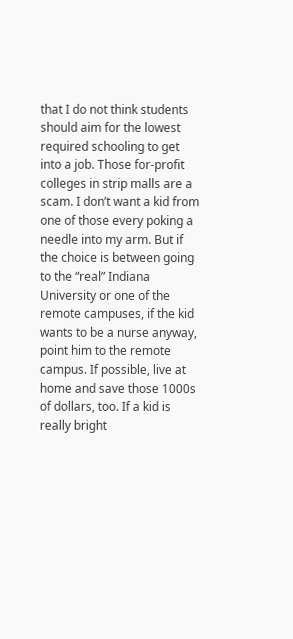that I do not think students should aim for the lowest required schooling to get into a job. Those for-profit colleges in strip malls are a scam. I don’t want a kid from one of those every poking a needle into my arm. But if the choice is between going to the “real” Indiana University or one of the remote campuses, if the kid wants to be a nurse anyway, point him to the remote campus. If possible, live at home and save those 1000s of dollars, too. If a kid is really bright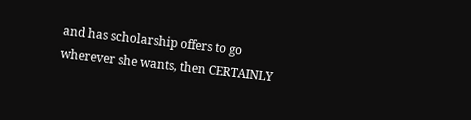and has scholarship offers to go wherever she wants, then CERTAINLY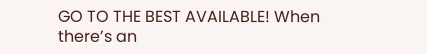GO TO THE BEST AVAILABLE! When there’s an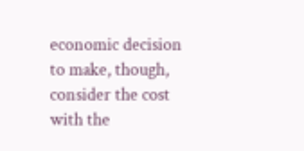economic decision to make, though, consider the cost with the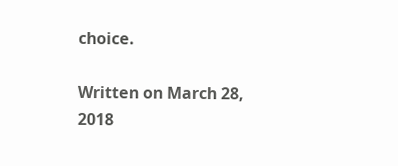choice.

Written on March 28, 2018